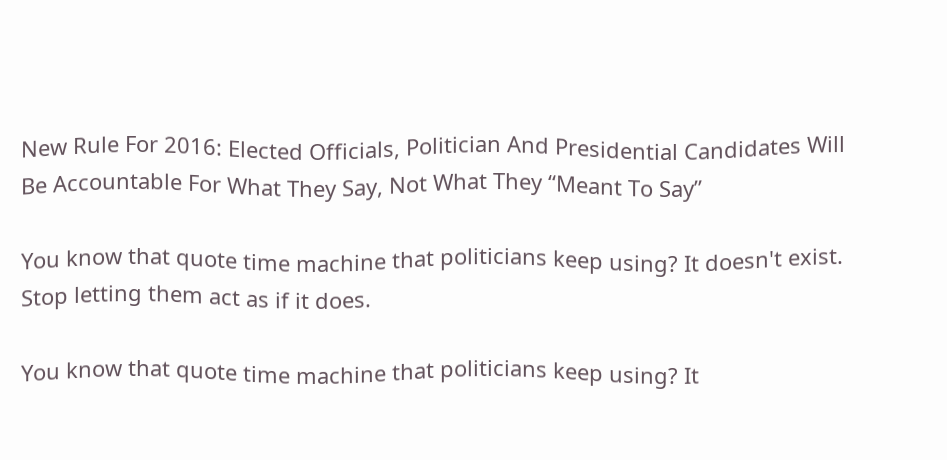New Rule For 2016: Elected Officials, Politician And Presidential Candidates Will Be Accountable For What They Say, Not What They “Meant To Say”

You know that quote time machine that politicians keep using? It doesn't exist. Stop letting them act as if it does.

You know that quote time machine that politicians keep using? It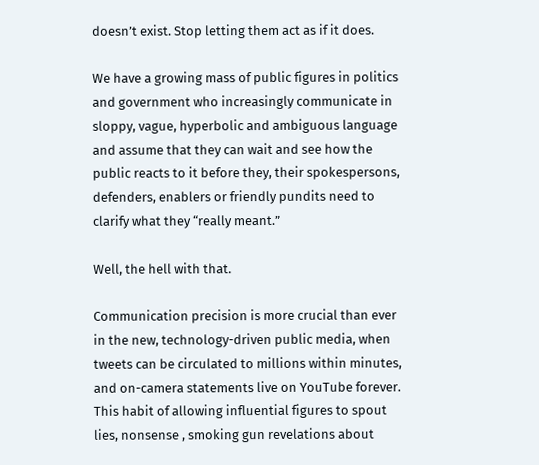doesn’t exist. Stop letting them act as if it does.

We have a growing mass of public figures in politics and government who increasingly communicate in sloppy, vague, hyperbolic and ambiguous language and assume that they can wait and see how the public reacts to it before they, their spokespersons, defenders, enablers or friendly pundits need to clarify what they “really meant.”

Well, the hell with that.

Communication precision is more crucial than ever in the new, technology-driven public media, when tweets can be circulated to millions within minutes, and on-camera statements live on YouTube forever. This habit of allowing influential figures to spout lies, nonsense , smoking gun revelations about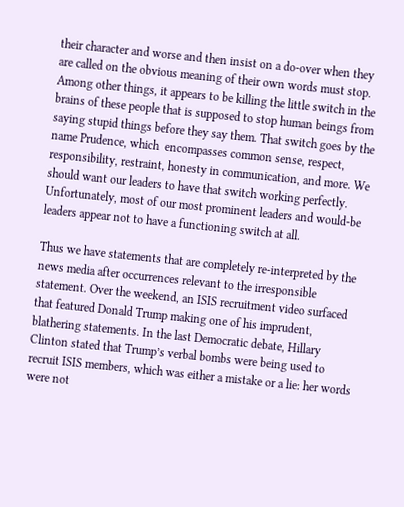their character and worse and then insist on a do-over when they are called on the obvious meaning of their own words must stop. Among other things, it appears to be killing the little switch in the brains of these people that is supposed to stop human beings from saying stupid things before they say them. That switch goes by the name Prudence, which  encompasses common sense, respect, responsibility, restraint, honesty in communication, and more. We should want our leaders to have that switch working perfectly. Unfortunately, most of our most prominent leaders and would-be leaders appear not to have a functioning switch at all.

Thus we have statements that are completely re-interpreted by the news media after occurrences relevant to the irresponsible statement. Over the weekend, an ISIS recruitment video surfaced that featured Donald Trump making one of his imprudent, blathering statements. In the last Democratic debate, Hillary Clinton stated that Trump’s verbal bombs were being used to recruit ISIS members, which was either a mistake or a lie: her words were not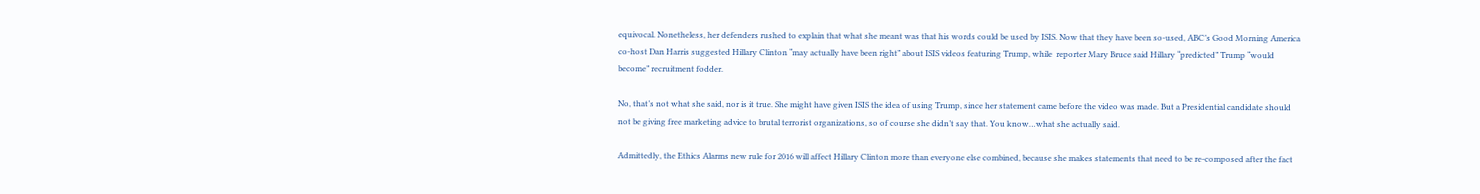equivocal. Nonetheless, her defenders rushed to explain that what she meant was that his words could be used by ISIS. Now that they have been so-used, ABC’s Good Morning America co-host Dan Harris suggested Hillary Clinton “may actually have been right” about ISIS videos featuring Trump, while  reporter Mary Bruce said Hillary “predicted” Trump “would become” recruitment fodder.

No, that’s not what she said, nor is it true. She might have given ISIS the idea of using Trump, since her statement came before the video was made. But a Presidential candidate should not be giving free marketing advice to brutal terrorist organizations, so of course she didn’t say that. You know…what she actually said.

Admittedly, the Ethics Alarms new rule for 2016 will affect Hillary Clinton more than everyone else combined, because she makes statements that need to be re-composed after the fact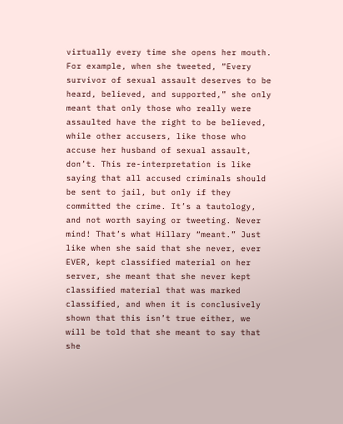virtually every time she opens her mouth.  For example, when she tweeted, “Every survivor of sexual assault deserves to be heard, believed, and supported,” she only meant that only those who really were assaulted have the right to be believed, while other accusers, like those who accuse her husband of sexual assault, don’t. This re-interpretation is like saying that all accused criminals should be sent to jail, but only if they committed the crime. It’s a tautology, and not worth saying or tweeting. Never mind! That’s what Hillary “meant.” Just like when she said that she never, ever EVER, kept classified material on her server, she meant that she never kept classified material that was marked classified, and when it is conclusively shown that this isn’t true either, we will be told that she meant to say that she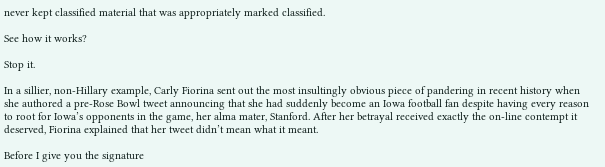never kept classified material that was appropriately marked classified.

See how it works?

Stop it.

In a sillier, non-Hillary example, Carly Fiorina sent out the most insultingly obvious piece of pandering in recent history when she authored a pre-Rose Bowl tweet announcing that she had suddenly become an Iowa football fan despite having every reason to root for Iowa’s opponents in the game, her alma mater, Stanford. After her betrayal received exactly the on-line contempt it deserved, Fiorina explained that her tweet didn’t mean what it meant.

Before I give you the signature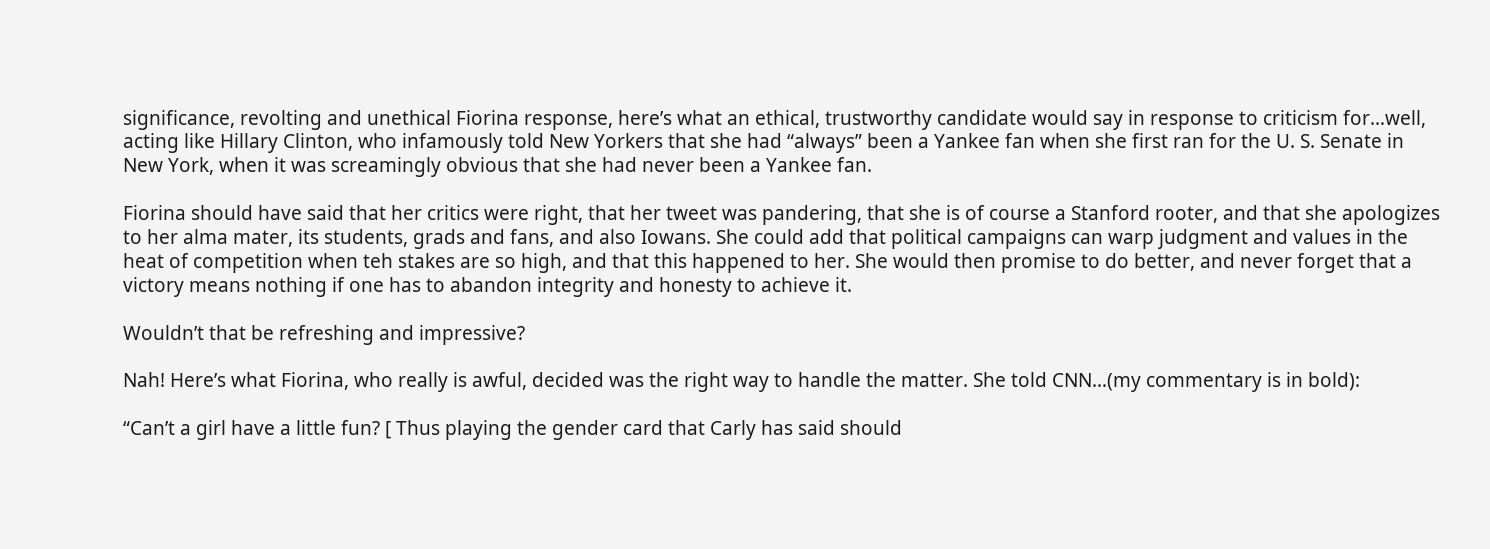significance, revolting and unethical Fiorina response, here’s what an ethical, trustworthy candidate would say in response to criticism for…well, acting like Hillary Clinton, who infamously told New Yorkers that she had “always” been a Yankee fan when she first ran for the U. S. Senate in New York, when it was screamingly obvious that she had never been a Yankee fan.

Fiorina should have said that her critics were right, that her tweet was pandering, that she is of course a Stanford rooter, and that she apologizes to her alma mater, its students, grads and fans, and also Iowans. She could add that political campaigns can warp judgment and values in the heat of competition when teh stakes are so high, and that this happened to her. She would then promise to do better, and never forget that a victory means nothing if one has to abandon integrity and honesty to achieve it.

Wouldn’t that be refreshing and impressive?

Nah! Here’s what Fiorina, who really is awful, decided was the right way to handle the matter. She told CNN…(my commentary is in bold):

“Can’t a girl have a little fun? [ Thus playing the gender card that Carly has said should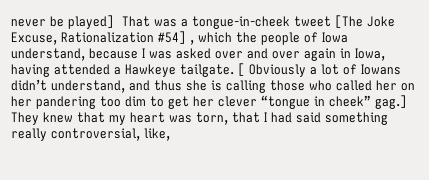never be played]  That was a tongue-in-cheek tweet [The Joke Excuse, Rationalization #54] , which the people of Iowa understand, because I was asked over and over again in Iowa, having attended a Hawkeye tailgate. [ Obviously a lot of Iowans didn’t understand, and thus she is calling those who called her on her pandering too dim to get her clever “tongue in cheek” gag.] They knew that my heart was torn, that I had said something really controversial, like,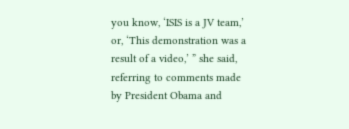you know, ‘ISIS is a JV team,’ or, ‘This demonstration was a result of a video,’ ” she said, referring to comments made by President Obama and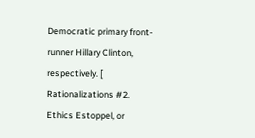Democratic primary front-runner Hillary Clinton, respectively. [ Rationalizations #2. Ethics Estoppel, or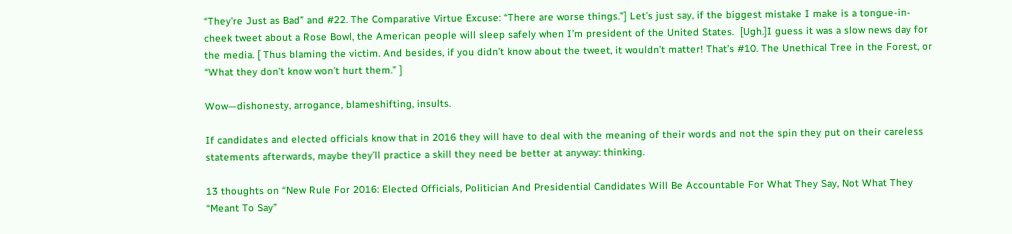“They’re Just as Bad” and #22. The Comparative Virtue Excuse: “There are worse things.”] Let’s just say, if the biggest mistake I make is a tongue-in-cheek tweet about a Rose Bowl, the American people will sleep safely when I’m president of the United States.  [Ugh.]I guess it was a slow news day for the media. [ Thus blaming the victim. And besides, if you didn’t know about the tweet, it wouldn’t matter! That’s #10. The Unethical Tree in the Forest, or “What they don’t know won’t hurt them.” ]

Wow—dishonesty, arrogance, blameshifting, insults.

If candidates and elected officials know that in 2016 they will have to deal with the meaning of their words and not the spin they put on their careless statements afterwards, maybe they’ll practice a skill they need be better at anyway: thinking.

13 thoughts on “New Rule For 2016: Elected Officials, Politician And Presidential Candidates Will Be Accountable For What They Say, Not What They “Meant To Say”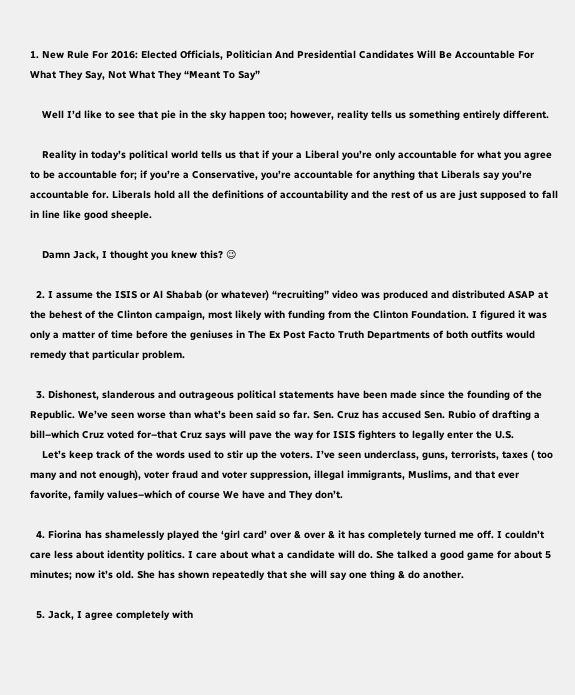1. New Rule For 2016: Elected Officials, Politician And Presidential Candidates Will Be Accountable For What They Say, Not What They “Meant To Say”

    Well I’d like to see that pie in the sky happen too; however, reality tells us something entirely different.

    Reality in today’s political world tells us that if your a Liberal you’re only accountable for what you agree to be accountable for; if you’re a Conservative, you’re accountable for anything that Liberals say you’re accountable for. Liberals hold all the definitions of accountability and the rest of us are just supposed to fall in line like good sheeple.

    Damn Jack, I thought you knew this? 😉

  2. I assume the ISIS or Al Shabab (or whatever) “recruiting” video was produced and distributed ASAP at the behest of the Clinton campaign, most likely with funding from the Clinton Foundation. I figured it was only a matter of time before the geniuses in The Ex Post Facto Truth Departments of both outfits would remedy that particular problem.

  3. Dishonest, slanderous and outrageous political statements have been made since the founding of the Republic. We’ve seen worse than what’s been said so far. Sen. Cruz has accused Sen. Rubio of drafting a bill–which Cruz voted for–that Cruz says will pave the way for ISIS fighters to legally enter the U.S.
    Let’s keep track of the words used to stir up the voters. I’ve seen underclass, guns, terrorists, taxes ( too many and not enough), voter fraud and voter suppression, illegal immigrants, Muslims, and that ever favorite, family values–which of course We have and They don’t.

  4. Fiorina has shamelessly played the ‘girl card’ over & over & it has completely turned me off. I couldn’t care less about identity politics. I care about what a candidate will do. She talked a good game for about 5 minutes; now it’s old. She has shown repeatedly that she will say one thing & do another.

  5. Jack, I agree completely with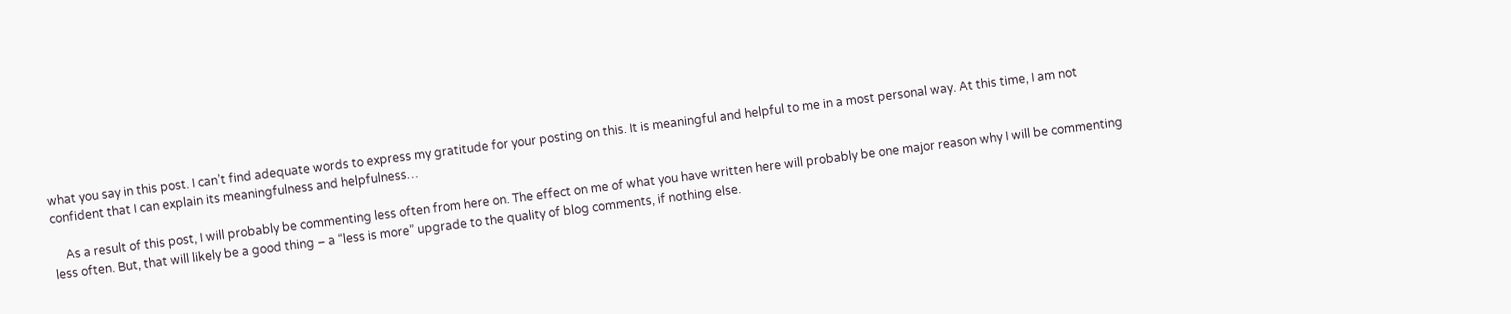what you say in this post. I can’t find adequate words to express my gratitude for your posting on this. It is meaningful and helpful to me in a most personal way. At this time, I am not confident that I can explain its meaningfulness and helpfulness…

    As a result of this post, I will probably be commenting less often from here on. The effect on me of what you have written here will probably be one major reason why I will be commenting less often. But, that will likely be a good thing – a “less is more” upgrade to the quality of blog comments, if nothing else.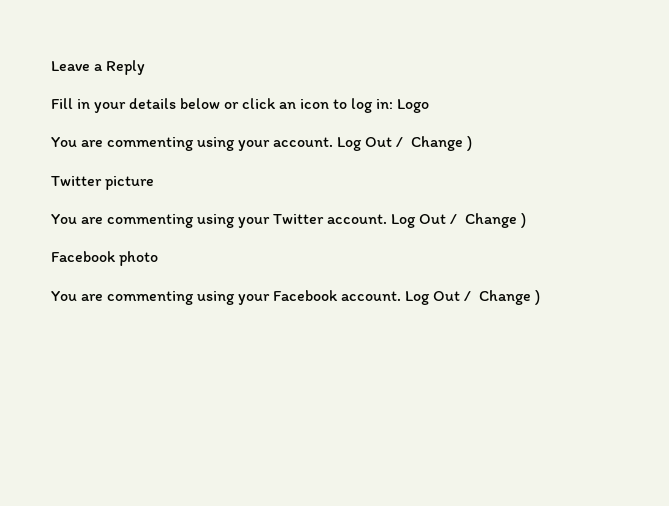Leave a Reply

Fill in your details below or click an icon to log in: Logo

You are commenting using your account. Log Out /  Change )

Twitter picture

You are commenting using your Twitter account. Log Out /  Change )

Facebook photo

You are commenting using your Facebook account. Log Out /  Change )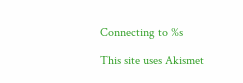Connecting to %s

This site uses Akismet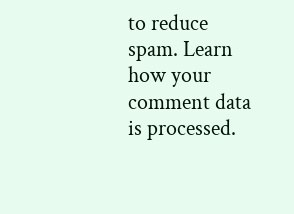to reduce spam. Learn how your comment data is processed.